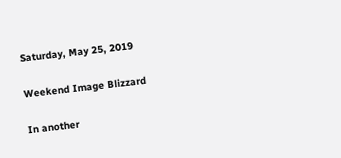Saturday, May 25, 2019

Weekend Image Blizzard

In another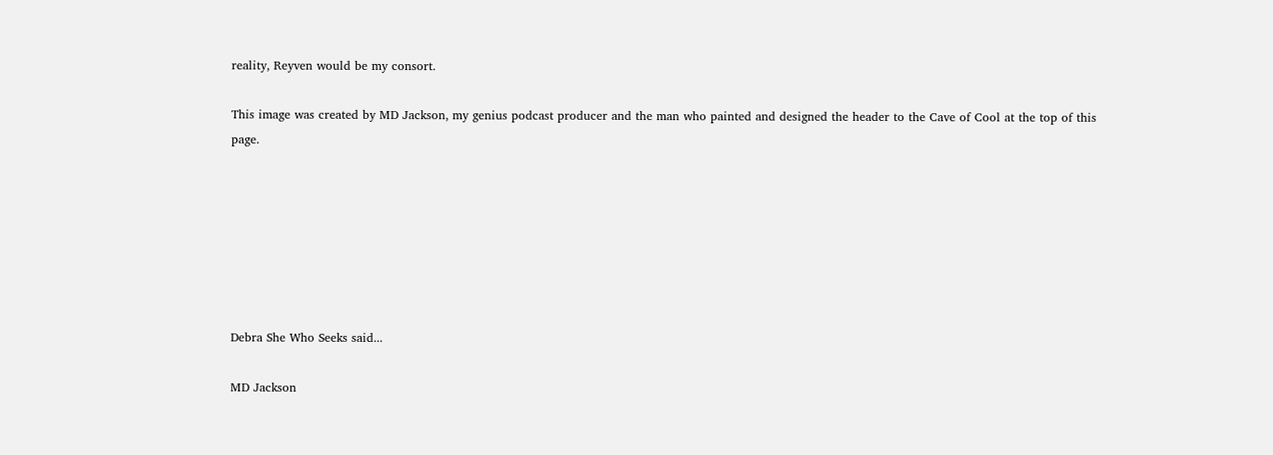reality, Reyven would be my consort.

This image was created by MD Jackson, my genius podcast producer and the man who painted and designed the header to the Cave of Cool at the top of this page.







Debra She Who Seeks said...

MD Jackson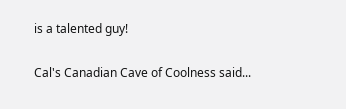is a talented guy!

Cal's Canadian Cave of Coolness said...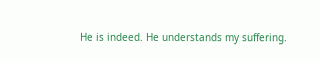He is indeed. He understands my suffering.